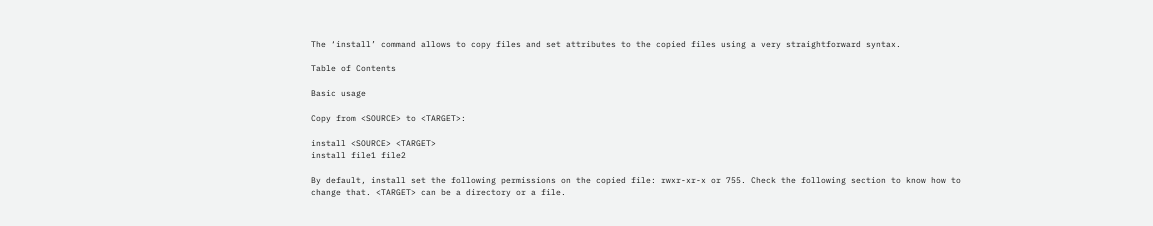The ‘install’ command allows to copy files and set attributes to the copied files using a very straightforward syntax.

Table of Contents

Basic usage

Copy from <SOURCE> to <TARGET>:

install <SOURCE> <TARGET>
install file1 file2

By default, install set the following permissions on the copied file: rwxr-xr-x or 755. Check the following section to know how to change that. <TARGET> can be a directory or a file.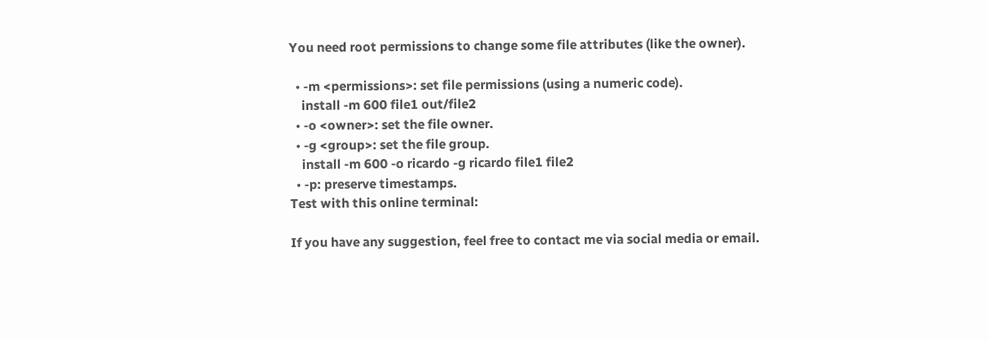You need root permissions to change some file attributes (like the owner).

  • -m <permissions>: set file permissions (using a numeric code).
    install -m 600 file1 out/file2
  • -o <owner>: set the file owner.
  • -g <group>: set the file group.
    install -m 600 -o ricardo -g ricardo file1 file2
  • -p: preserve timestamps.
Test with this online terminal:

If you have any suggestion, feel free to contact me via social media or email.